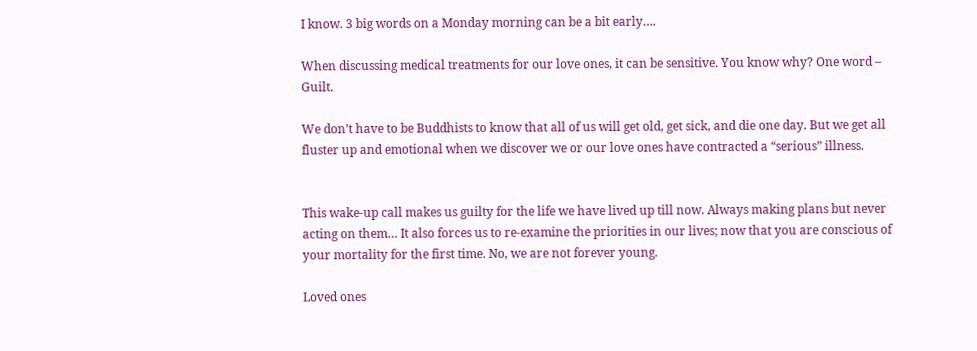I know. 3 big words on a Monday morning can be a bit early….

When discussing medical treatments for our love ones, it can be sensitive. You know why? One word – Guilt.

We don’t have to be Buddhists to know that all of us will get old, get sick, and die one day. But we get all fluster up and emotional when we discover we or our love ones have contracted a “serious” illness.


This wake-up call makes us guilty for the life we have lived up till now. Always making plans but never acting on them… It also forces us to re-examine the priorities in our lives; now that you are conscious of your mortality for the first time. No, we are not forever young.

Loved ones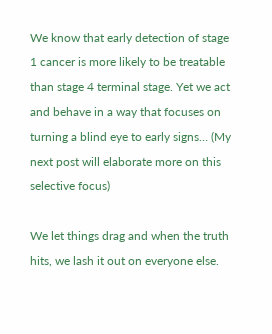We know that early detection of stage 1 cancer is more likely to be treatable than stage 4 terminal stage. Yet we act and behave in a way that focuses on turning a blind eye to early signs… (My next post will elaborate more on this selective focus)

We let things drag and when the truth hits, we lash it out on everyone else.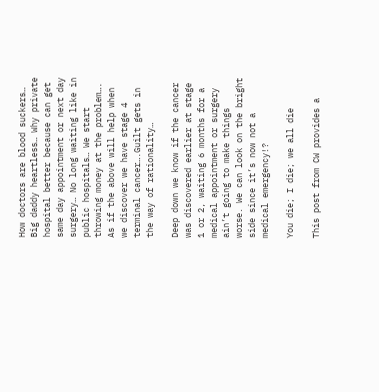How doctors are blood suckers… Big daddy heartless… Why private hospital better because can get same day appointment or next day surgery… No long waiting like in public hospitals… We start throwing money at the problem…. As if the above will help when we discover we have stage 4 terminal cancer….Guilt gets in the way of rationality…

Deep down we know if the cancer was discovered earlier at stage 1 or 2, waiting 6 months for a medical appointment or surgery ain’t going to make things worse. We can look on the bright side since it’s now not a medical emergency!?

You die; I die; we all die

This post from CW provides a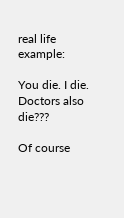real life example:

You die. I die. Doctors also die???

Of course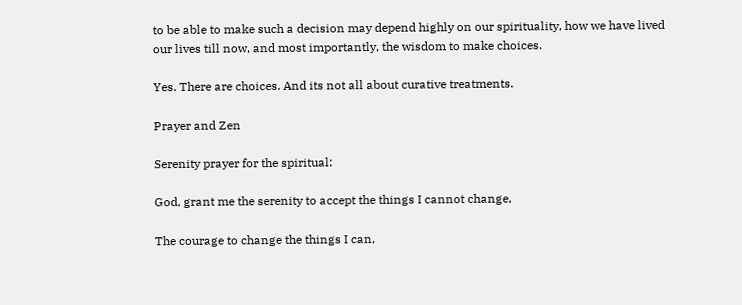to be able to make such a decision may depend highly on our spirituality, how we have lived our lives till now, and most importantly, the wisdom to make choices.

Yes. There are choices. And its not all about curative treatments.

Prayer and Zen

Serenity prayer for the spiritual:

God, grant me the serenity to accept the things I cannot change,

The courage to change the things I can,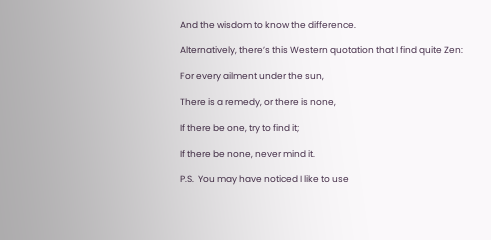And the wisdom to know the difference.

Alternatively, there’s this Western quotation that I find quite Zen:

For every ailment under the sun,

There is a remedy, or there is none,

If there be one, try to find it;

If there be none, never mind it.

P.S.  You may have noticed I like to use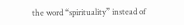the word “spirituality” instead of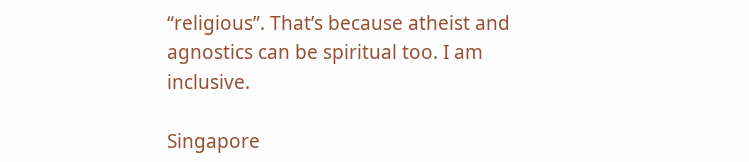“religious”. That’s because atheist and agnostics can be spiritual too. I am inclusive.

Singapore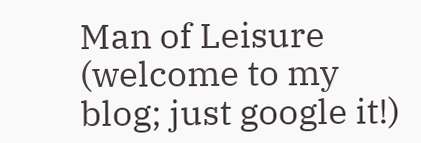Man of Leisure (welcome to my blog; just google it!)